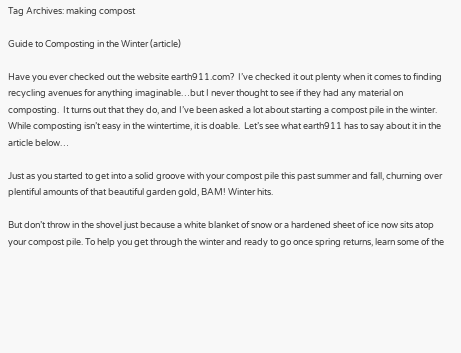Tag Archives: making compost

Guide to Composting in the Winter (article)

Have you ever checked out the website earth911.com?  I’ve checked it out plenty when it comes to finding recycling avenues for anything imaginable…but I never thought to see if they had any material on composting.  It turns out that they do, and I’ve been asked a lot about starting a compost pile in the winter.  While composting isn’t easy in the wintertime, it is doable.  Let’s see what earth911 has to say about it in the article below…

Just as you started to get into a solid groove with your compost pile this past summer and fall, churning over plentiful amounts of that beautiful garden gold, BAM! Winter hits.

But don’t throw in the shovel just because a white blanket of snow or a hardened sheet of ice now sits atop your compost pile. To help you get through the winter and ready to go once spring returns, learn some of the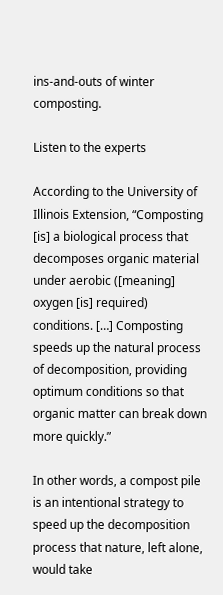ins-and-outs of winter composting.

Listen to the experts

According to the University of Illinois Extension, “Composting [is] a biological process that decomposes organic material under aerobic ([meaning] oxygen [is] required) conditions. […] Composting speeds up the natural process of decomposition, providing optimum conditions so that organic matter can break down more quickly.”

In other words, a compost pile is an intentional strategy to speed up the decomposition process that nature, left alone, would take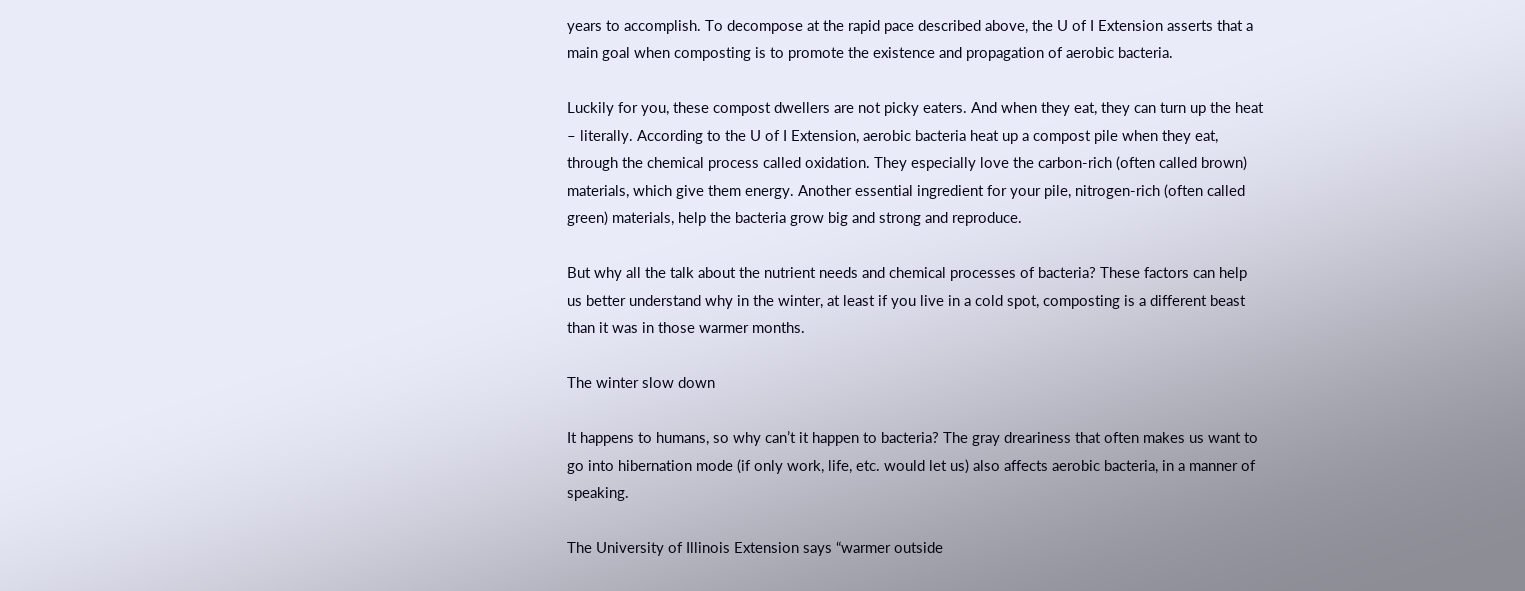years to accomplish. To decompose at the rapid pace described above, the U of I Extension asserts that a main goal when composting is to promote the existence and propagation of aerobic bacteria.

Luckily for you, these compost dwellers are not picky eaters. And when they eat, they can turn up the heat – literally. According to the U of I Extension, aerobic bacteria heat up a compost pile when they eat, through the chemical process called oxidation. They especially love the carbon-rich (often called brown) materials, which give them energy. Another essential ingredient for your pile, nitrogen-rich (often called green) materials, help the bacteria grow big and strong and reproduce.

But why all the talk about the nutrient needs and chemical processes of bacteria? These factors can help us better understand why in the winter, at least if you live in a cold spot, composting is a different beast than it was in those warmer months.

The winter slow down

It happens to humans, so why can’t it happen to bacteria? The gray dreariness that often makes us want to go into hibernation mode (if only work, life, etc. would let us) also affects aerobic bacteria, in a manner of speaking.

The University of Illinois Extension says “warmer outside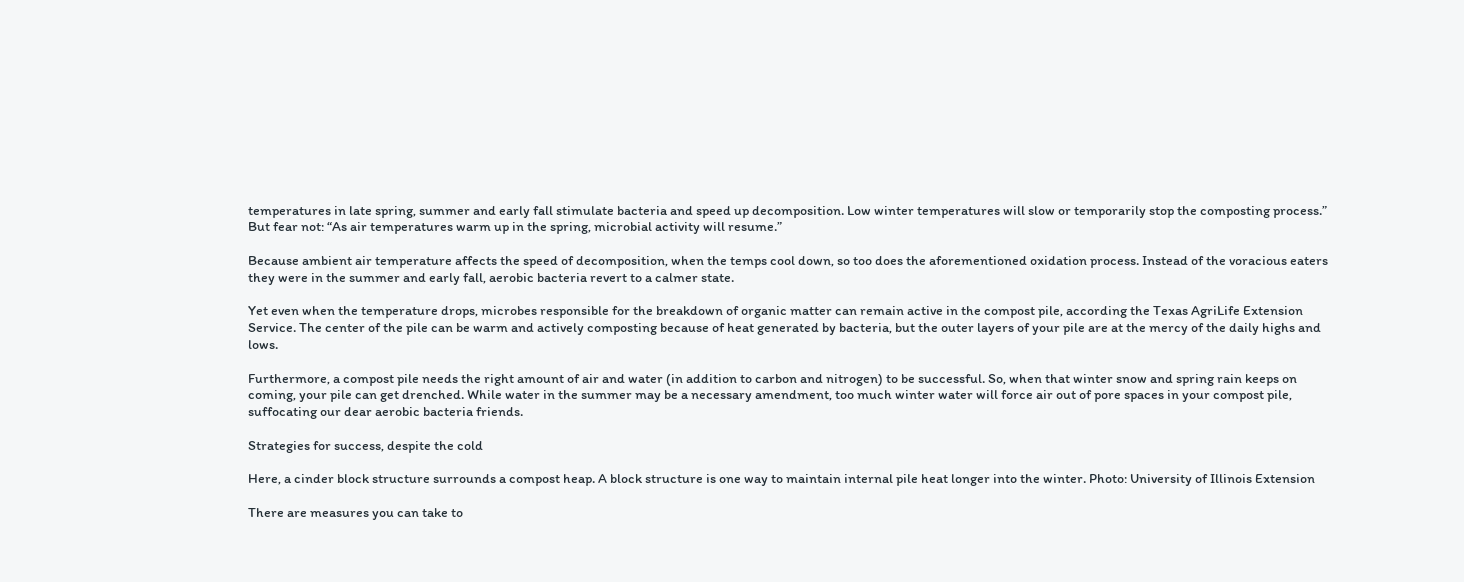temperatures in late spring, summer and early fall stimulate bacteria and speed up decomposition. Low winter temperatures will slow or temporarily stop the composting process.” But fear not: “As air temperatures warm up in the spring, microbial activity will resume.”

Because ambient air temperature affects the speed of decomposition, when the temps cool down, so too does the aforementioned oxidation process. Instead of the voracious eaters they were in the summer and early fall, aerobic bacteria revert to a calmer state.

Yet even when the temperature drops, microbes responsible for the breakdown of organic matter can remain active in the compost pile, according the Texas AgriLife Extension Service. The center of the pile can be warm and actively composting because of heat generated by bacteria, but the outer layers of your pile are at the mercy of the daily highs and lows.

Furthermore, a compost pile needs the right amount of air and water (in addition to carbon and nitrogen) to be successful. So, when that winter snow and spring rain keeps on coming, your pile can get drenched. While water in the summer may be a necessary amendment, too much winter water will force air out of pore spaces in your compost pile, suffocating our dear aerobic bacteria friends.

Strategies for success, despite the cold

Here, a cinder block structure surrounds a compost heap. A block structure is one way to maintain internal pile heat longer into the winter. Photo: University of Illinois Extension

There are measures you can take to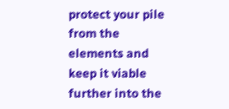protect your pile from the elements and keep it viable further into the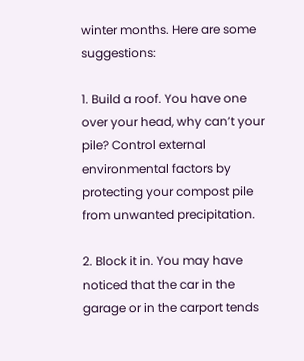winter months. Here are some suggestions:

1. Build a roof. You have one over your head, why can’t your pile? Control external environmental factors by protecting your compost pile from unwanted precipitation.

2. Block it in. You may have noticed that the car in the garage or in the carport tends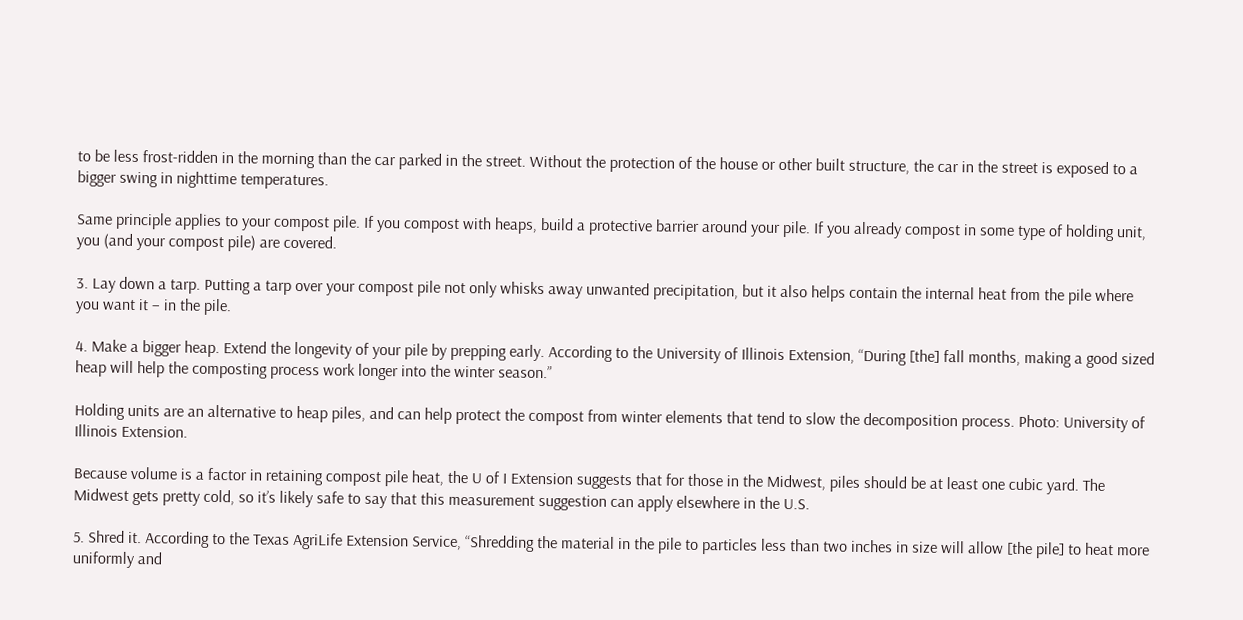to be less frost-ridden in the morning than the car parked in the street. Without the protection of the house or other built structure, the car in the street is exposed to a bigger swing in nighttime temperatures.

Same principle applies to your compost pile. If you compost with heaps, build a protective barrier around your pile. If you already compost in some type of holding unit, you (and your compost pile) are covered.

3. Lay down a tarp. Putting a tarp over your compost pile not only whisks away unwanted precipitation, but it also helps contain the internal heat from the pile where you want it – in the pile.

4. Make a bigger heap. Extend the longevity of your pile by prepping early. According to the University of Illinois Extension, “During [the] fall months, making a good sized heap will help the composting process work longer into the winter season.”

Holding units are an alternative to heap piles, and can help protect the compost from winter elements that tend to slow the decomposition process. Photo: University of Illinois Extension.

Because volume is a factor in retaining compost pile heat, the U of I Extension suggests that for those in the Midwest, piles should be at least one cubic yard. The Midwest gets pretty cold, so it’s likely safe to say that this measurement suggestion can apply elsewhere in the U.S.

5. Shred it. According to the Texas AgriLife Extension Service, “Shredding the material in the pile to particles less than two inches in size will allow [the pile] to heat more uniformly and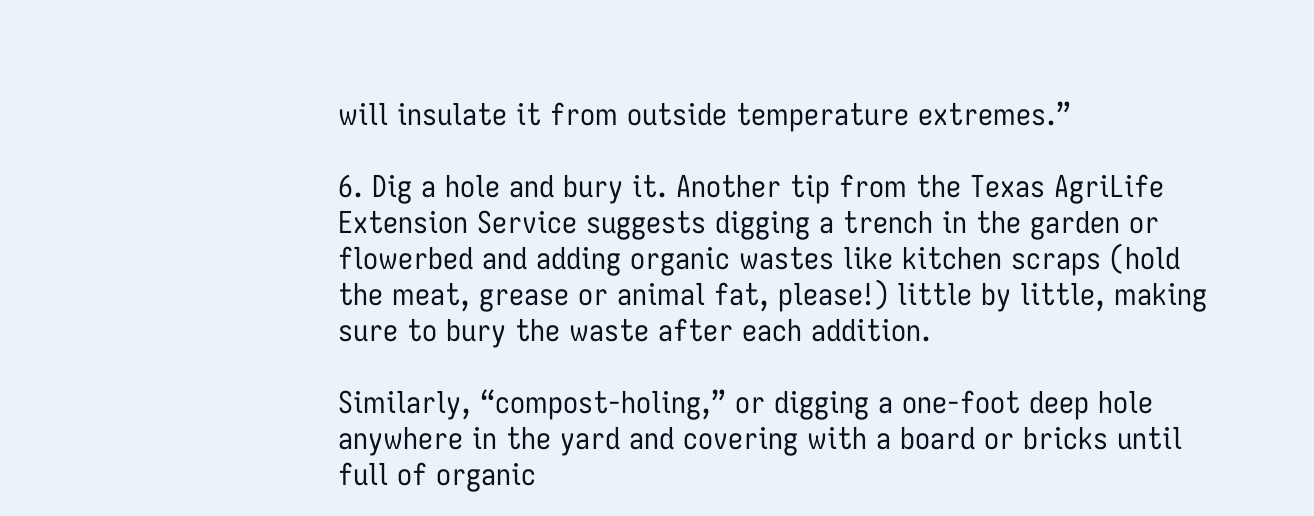will insulate it from outside temperature extremes.”

6. Dig a hole and bury it. Another tip from the Texas AgriLife Extension Service suggests digging a trench in the garden or flowerbed and adding organic wastes like kitchen scraps (hold the meat, grease or animal fat, please!) little by little, making sure to bury the waste after each addition.

Similarly, “compost-holing,” or digging a one-foot deep hole anywhere in the yard and covering with a board or bricks until full of organic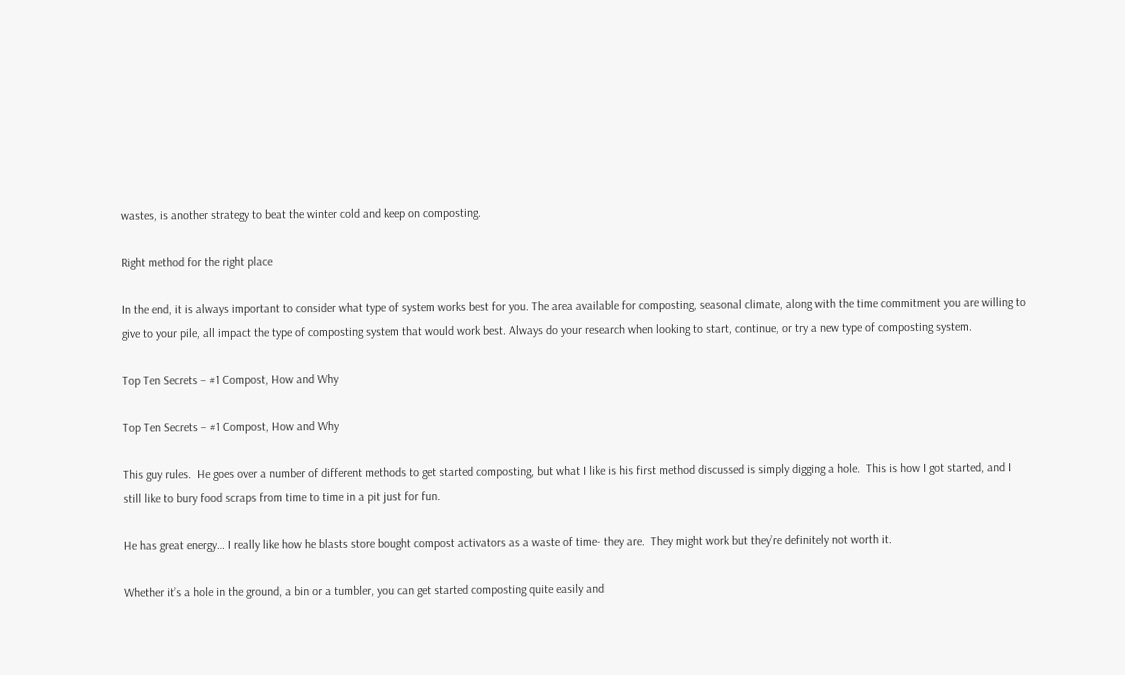wastes, is another strategy to beat the winter cold and keep on composting.

Right method for the right place

In the end, it is always important to consider what type of system works best for you. The area available for composting, seasonal climate, along with the time commitment you are willing to give to your pile, all impact the type of composting system that would work best. Always do your research when looking to start, continue, or try a new type of composting system.

Top Ten Secrets – #1 Compost, How and Why

Top Ten Secrets – #1 Compost, How and Why

This guy rules.  He goes over a number of different methods to get started composting, but what I like is his first method discussed is simply digging a hole.  This is how I got started, and I still like to bury food scraps from time to time in a pit just for fun.

He has great energy… I really like how he blasts store bought compost activators as a waste of time- they are.  They might work but they’re definitely not worth it.

Whether it’s a hole in the ground, a bin or a tumbler, you can get started composting quite easily and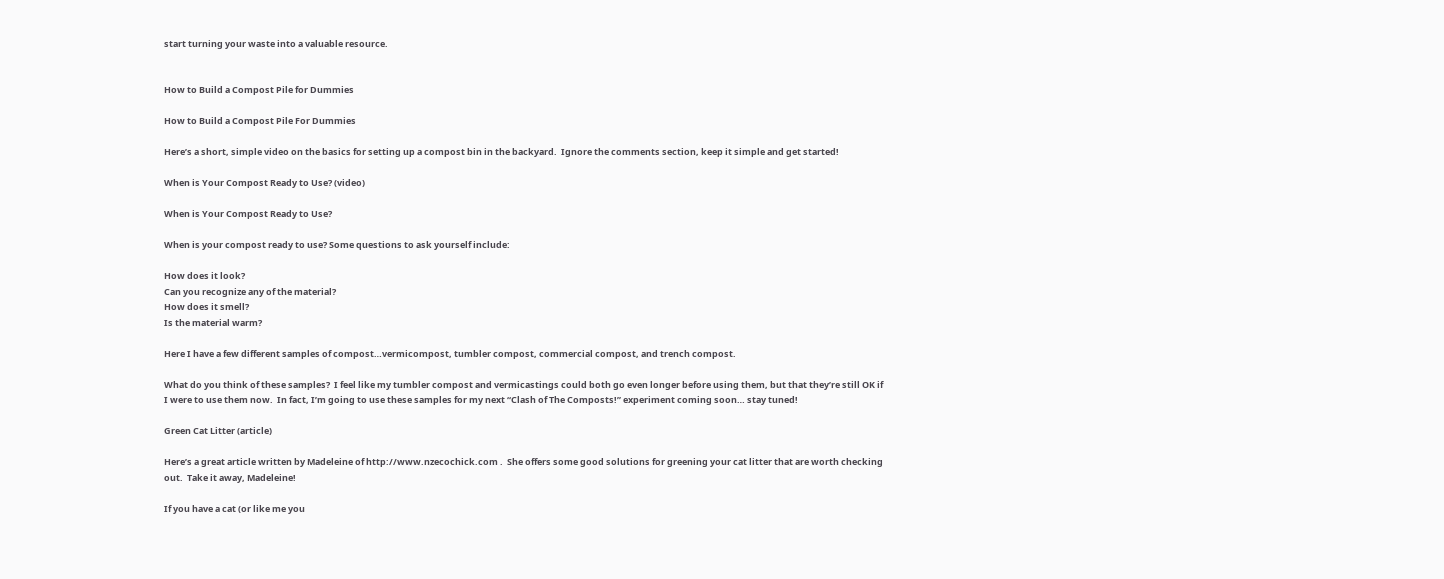start turning your waste into a valuable resource.


How to Build a Compost Pile for Dummies

How to Build a Compost Pile For Dummies

Here’s a short, simple video on the basics for setting up a compost bin in the backyard.  Ignore the comments section, keep it simple and get started!

When is Your Compost Ready to Use? (video)

When is Your Compost Ready to Use?

When is your compost ready to use? Some questions to ask yourself include:

How does it look?
Can you recognize any of the material?
How does it smell?
Is the material warm?

Here I have a few different samples of compost…vermicompost, tumbler compost, commercial compost, and trench compost.

What do you think of these samples?  I feel like my tumbler compost and vermicastings could both go even longer before using them, but that they’re still OK if I were to use them now.  In fact, I’m going to use these samples for my next “Clash of The Composts!” experiment coming soon… stay tuned!

Green Cat Litter (article)

Here’s a great article written by Madeleine of http://www.nzecochick.com .  She offers some good solutions for greening your cat litter that are worth checking out.  Take it away, Madeleine!

If you have a cat (or like me you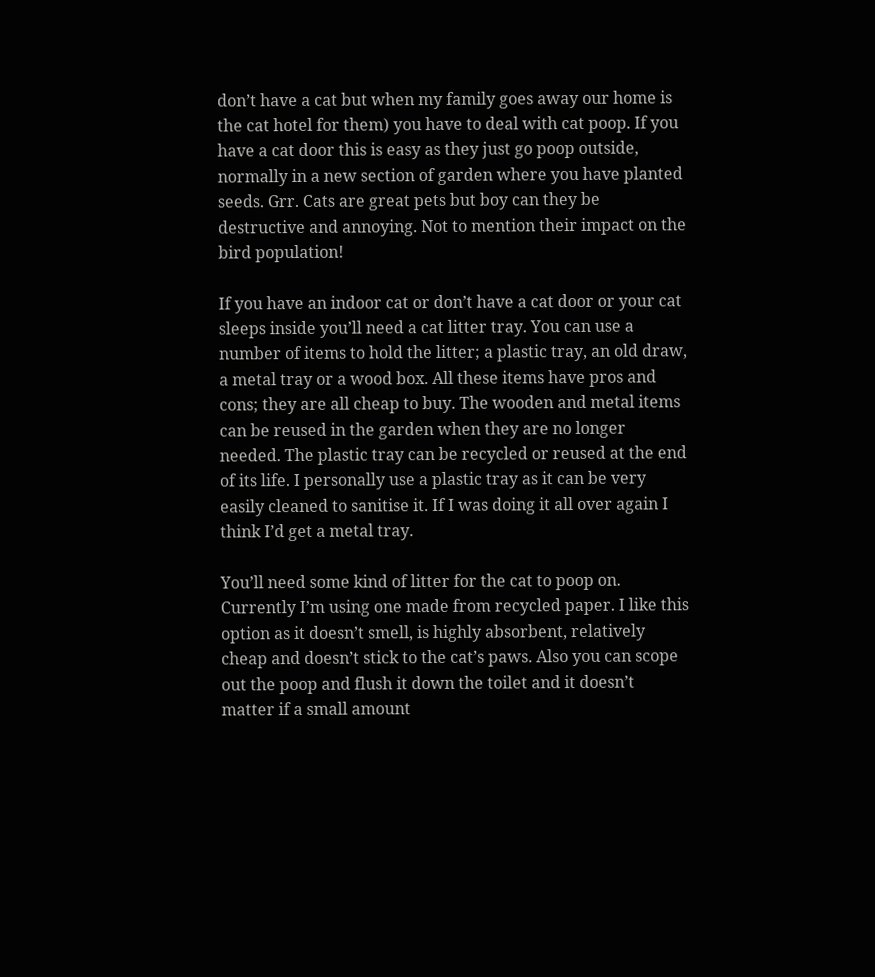don’t have a cat but when my family goes away our home is the cat hotel for them) you have to deal with cat poop. If you have a cat door this is easy as they just go poop outside, normally in a new section of garden where you have planted seeds. Grr. Cats are great pets but boy can they be destructive and annoying. Not to mention their impact on the bird population!

If you have an indoor cat or don’t have a cat door or your cat sleeps inside you’ll need a cat litter tray. You can use a number of items to hold the litter; a plastic tray, an old draw, a metal tray or a wood box. All these items have pros and cons; they are all cheap to buy. The wooden and metal items can be reused in the garden when they are no longer needed. The plastic tray can be recycled or reused at the end of its life. I personally use a plastic tray as it can be very easily cleaned to sanitise it. If I was doing it all over again I think I’d get a metal tray.

You’ll need some kind of litter for the cat to poop on. Currently I’m using one made from recycled paper. I like this option as it doesn’t smell, is highly absorbent, relatively cheap and doesn’t stick to the cat’s paws. Also you can scope out the poop and flush it down the toilet and it doesn’t matter if a small amount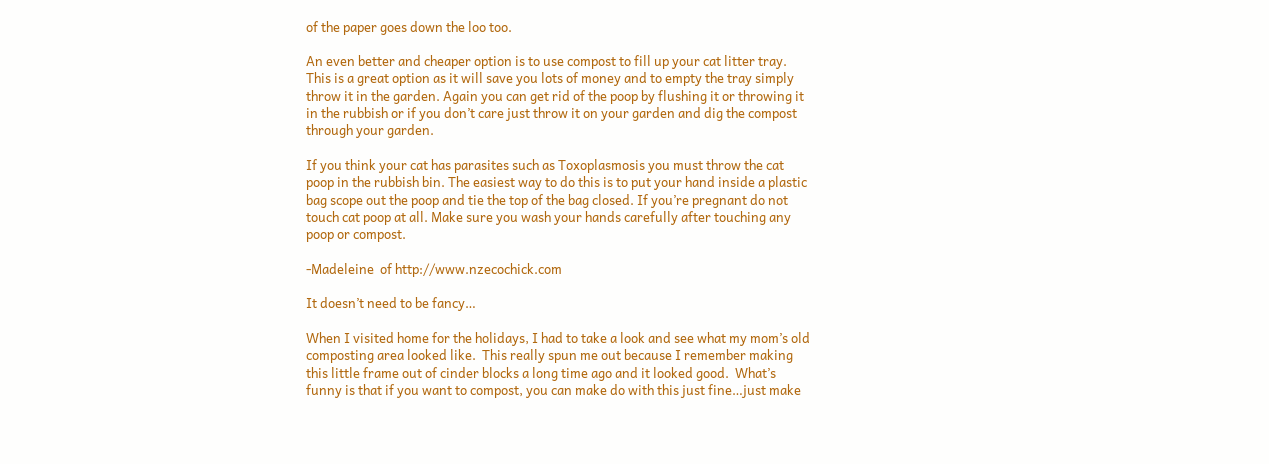of the paper goes down the loo too.

An even better and cheaper option is to use compost to fill up your cat litter tray. This is a great option as it will save you lots of money and to empty the tray simply throw it in the garden. Again you can get rid of the poop by flushing it or throwing it in the rubbish or if you don’t care just throw it on your garden and dig the compost through your garden.

If you think your cat has parasites such as Toxoplasmosis you must throw the cat poop in the rubbish bin. The easiest way to do this is to put your hand inside a plastic bag scope out the poop and tie the top of the bag closed. If you’re pregnant do not touch cat poop at all. Make sure you wash your hands carefully after touching any poop or compost.

-Madeleine  of http://www.nzecochick.com

It doesn’t need to be fancy…

When I visited home for the holidays, I had to take a look and see what my mom’s old composting area looked like.  This really spun me out because I remember making this little frame out of cinder blocks a long time ago and it looked good.  What’s funny is that if you want to compost, you can make do with this just fine…just make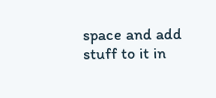space and add stuff to it in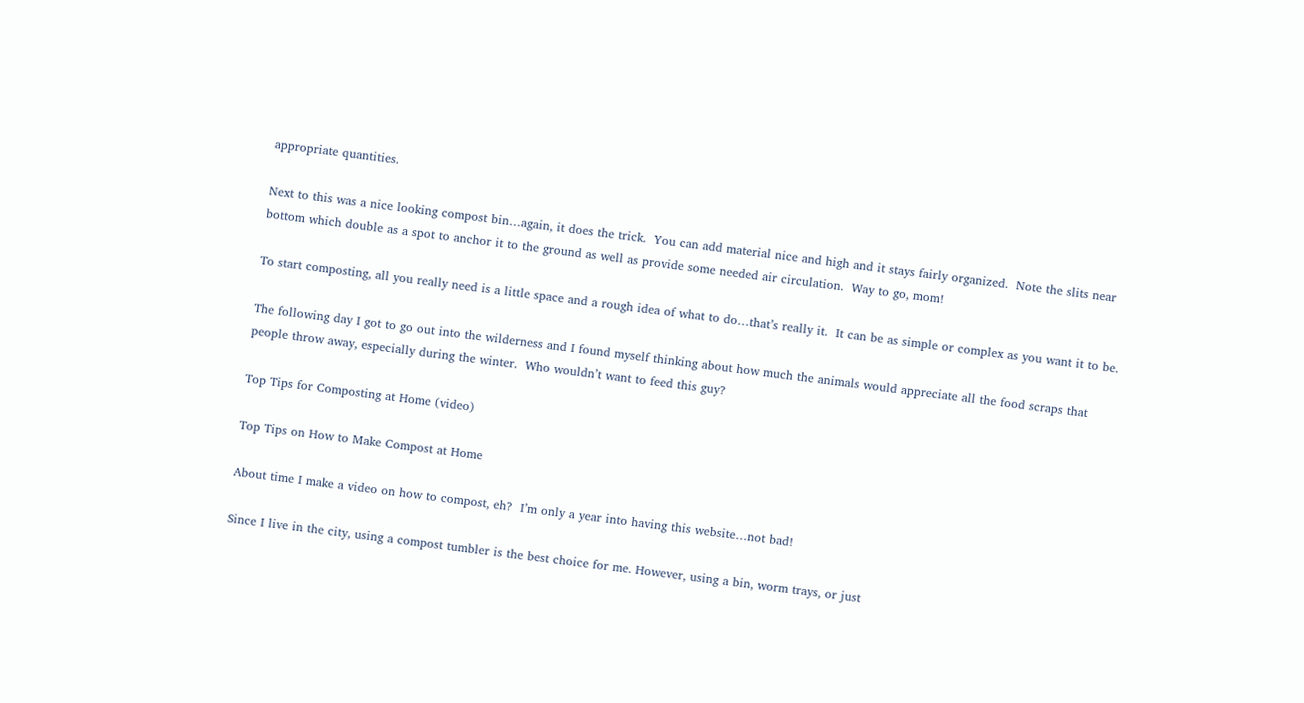appropriate quantities.

Next to this was a nice looking compost bin…again, it does the trick.  You can add material nice and high and it stays fairly organized.  Note the slits near bottom which double as a spot to anchor it to the ground as well as provide some needed air circulation.  Way to go, mom!

To start composting, all you really need is a little space and a rough idea of what to do…that’s really it.  It can be as simple or complex as you want it to be.

The following day I got to go out into the wilderness and I found myself thinking about how much the animals would appreciate all the food scraps that people throw away, especially during the winter.  Who wouldn’t want to feed this guy?

Top Tips for Composting at Home (video)

Top Tips on How to Make Compost at Home

About time I make a video on how to compost, eh?  I’m only a year into having this website…not bad!

Since I live in the city, using a compost tumbler is the best choice for me. However, using a bin, worm trays, or just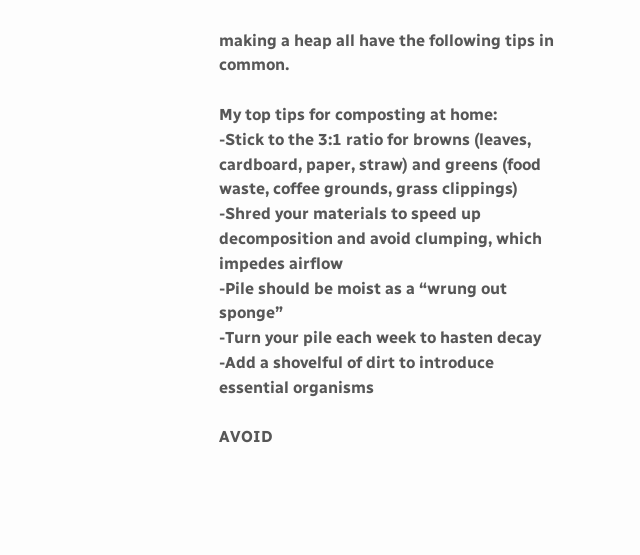making a heap all have the following tips in common.

My top tips for composting at home:
-Stick to the 3:1 ratio for browns (leaves, cardboard, paper, straw) and greens (food waste, coffee grounds, grass clippings)
-Shred your materials to speed up decomposition and avoid clumping, which impedes airflow
-Pile should be moist as a “wrung out sponge”
-Turn your pile each week to hasten decay
-Add a shovelful of dirt to introduce essential organisms

AVOID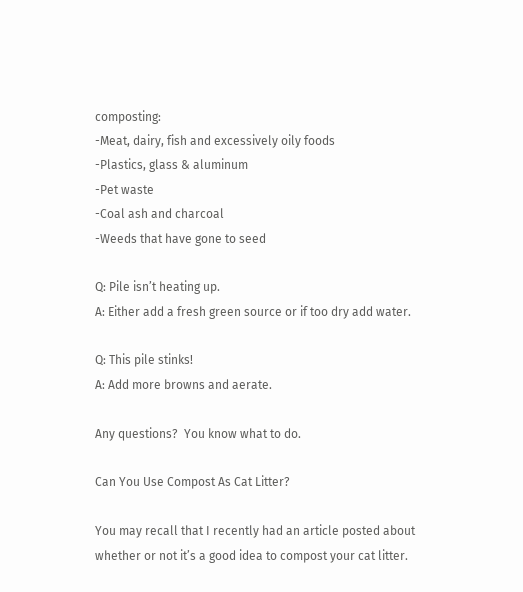composting:
-Meat, dairy, fish and excessively oily foods
-Plastics, glass & aluminum
-Pet waste
-Coal ash and charcoal
-Weeds that have gone to seed

Q: Pile isn’t heating up.
A: Either add a fresh green source or if too dry add water.

Q: This pile stinks!
A: Add more browns and aerate.

Any questions?  You know what to do.

Can You Use Compost As Cat Litter?

You may recall that I recently had an article posted about whether or not it’s a good idea to compost your cat litter.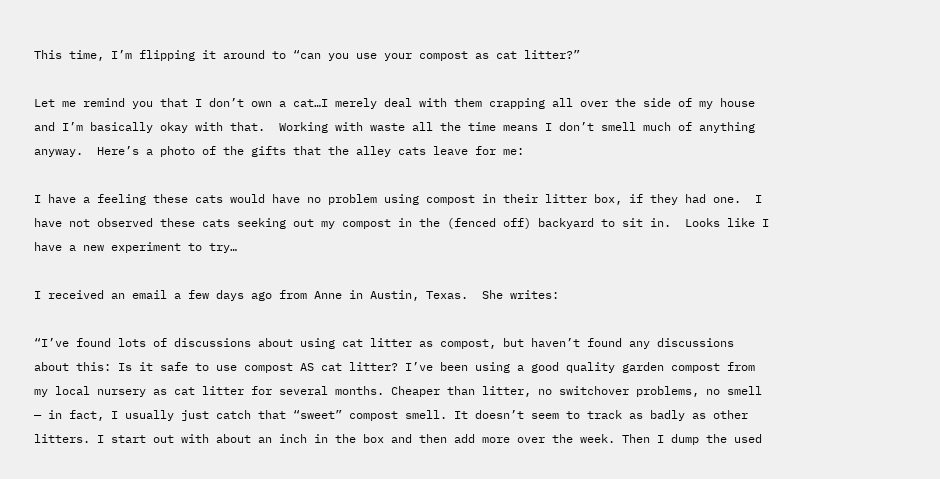This time, I’m flipping it around to “can you use your compost as cat litter?”

Let me remind you that I don’t own a cat…I merely deal with them crapping all over the side of my house and I’m basically okay with that.  Working with waste all the time means I don’t smell much of anything anyway.  Here’s a photo of the gifts that the alley cats leave for me:

I have a feeling these cats would have no problem using compost in their litter box, if they had one.  I have not observed these cats seeking out my compost in the (fenced off) backyard to sit in.  Looks like I have a new experiment to try…

I received an email a few days ago from Anne in Austin, Texas.  She writes:

“I’ve found lots of discussions about using cat litter as compost, but haven’t found any discussions about this: Is it safe to use compost AS cat litter? I’ve been using a good quality garden compost from my local nursery as cat litter for several months. Cheaper than litter, no switchover problems, no smell — in fact, I usually just catch that “sweet” compost smell. It doesn’t seem to track as badly as other litters. I start out with about an inch in the box and then add more over the week. Then I dump the used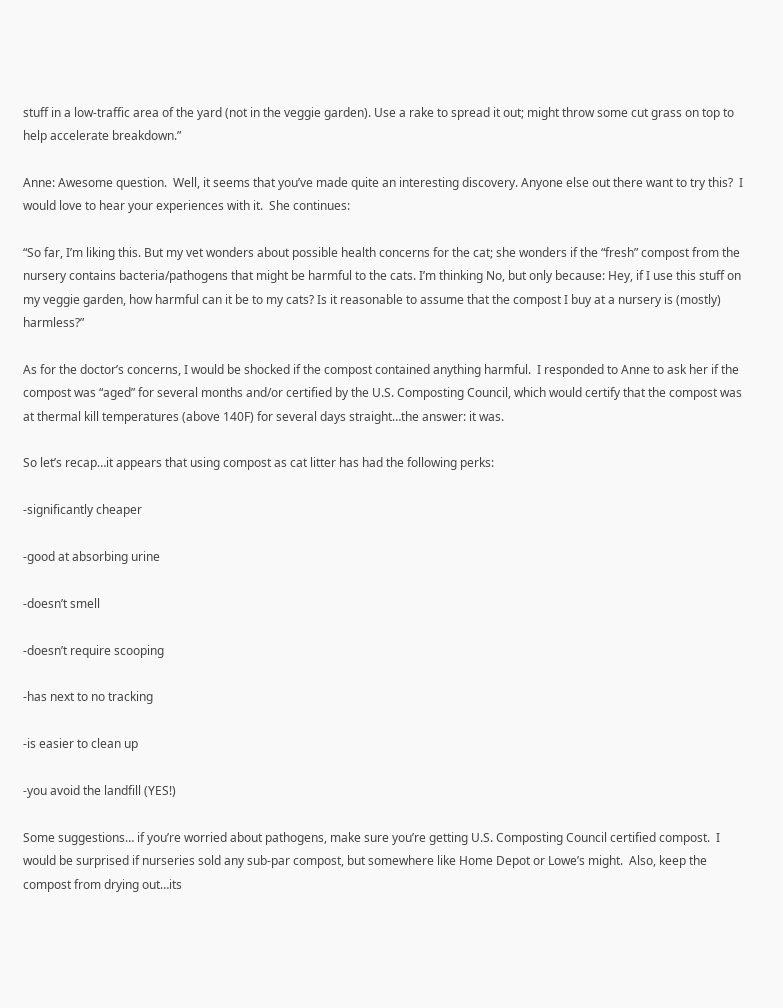stuff in a low-traffic area of the yard (not in the veggie garden). Use a rake to spread it out; might throw some cut grass on top to help accelerate breakdown.”

Anne: Awesome question.  Well, it seems that you’ve made quite an interesting discovery. Anyone else out there want to try this?  I would love to hear your experiences with it.  She continues:

“So far, I’m liking this. But my vet wonders about possible health concerns for the cat; she wonders if the “fresh” compost from the nursery contains bacteria/pathogens that might be harmful to the cats. I’m thinking No, but only because: Hey, if I use this stuff on my veggie garden, how harmful can it be to my cats? Is it reasonable to assume that the compost I buy at a nursery is (mostly) harmless?”

As for the doctor’s concerns, I would be shocked if the compost contained anything harmful.  I responded to Anne to ask her if the compost was “aged” for several months and/or certified by the U.S. Composting Council, which would certify that the compost was at thermal kill temperatures (above 140F) for several days straight…the answer: it was.

So let’s recap…it appears that using compost as cat litter has had the following perks:

-significantly cheaper

-good at absorbing urine

-doesn’t smell

-doesn’t require scooping

-has next to no tracking

-is easier to clean up

-you avoid the landfill (YES!)

Some suggestions… if you’re worried about pathogens, make sure you’re getting U.S. Composting Council certified compost.  I would be surprised if nurseries sold any sub-par compost, but somewhere like Home Depot or Lowe’s might.  Also, keep the compost from drying out…its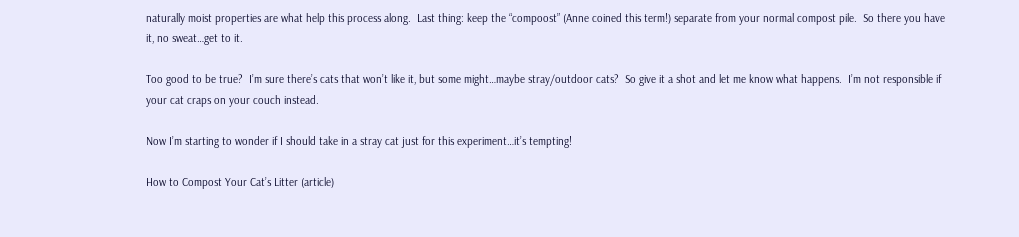naturally moist properties are what help this process along.  Last thing: keep the “compoost” (Anne coined this term!) separate from your normal compost pile.  So there you have it, no sweat…get to it.

Too good to be true?  I’m sure there’s cats that won’t like it, but some might…maybe stray/outdoor cats?  So give it a shot and let me know what happens.  I’m not responsible if your cat craps on your couch instead.

Now I’m starting to wonder if I should take in a stray cat just for this experiment…it’s tempting!

How to Compost Your Cat’s Litter (article)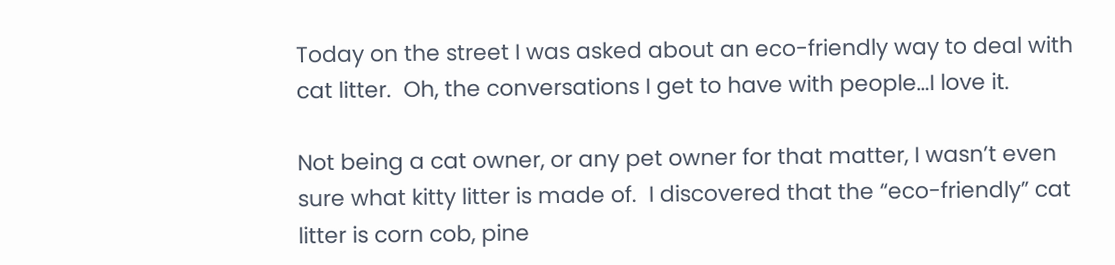Today on the street I was asked about an eco-friendly way to deal with cat litter.  Oh, the conversations I get to have with people…I love it.

Not being a cat owner, or any pet owner for that matter, I wasn’t even sure what kitty litter is made of.  I discovered that the “eco-friendly” cat litter is corn cob, pine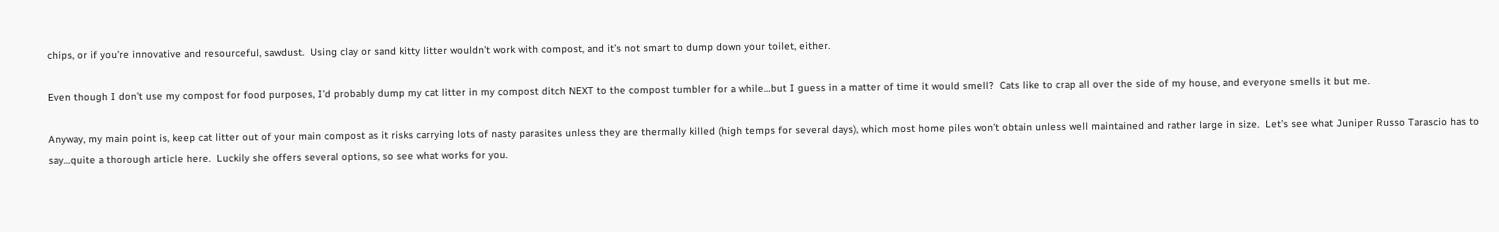chips, or if you’re innovative and resourceful, sawdust.  Using clay or sand kitty litter wouldn’t work with compost, and it’s not smart to dump down your toilet, either.

Even though I don’t use my compost for food purposes, I’d probably dump my cat litter in my compost ditch NEXT to the compost tumbler for a while…but I guess in a matter of time it would smell?  Cats like to crap all over the side of my house, and everyone smells it but me.

Anyway, my main point is, keep cat litter out of your main compost as it risks carrying lots of nasty parasites unless they are thermally killed (high temps for several days), which most home piles won’t obtain unless well maintained and rather large in size.  Let’s see what Juniper Russo Tarascio has to say…quite a thorough article here.  Luckily she offers several options, so see what works for you.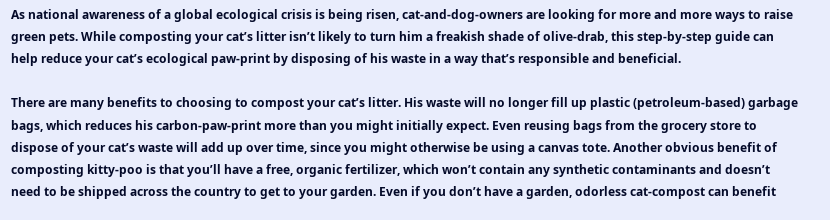As national awareness of a global ecological crisis is being risen, cat-and-dog-owners are looking for more and more ways to raise green pets. While composting your cat’s litter isn’t likely to turn him a freakish shade of olive-drab, this step-by-step guide can help reduce your cat’s ecological paw-print by disposing of his waste in a way that’s responsible and beneficial.

There are many benefits to choosing to compost your cat’s litter. His waste will no longer fill up plastic (petroleum-based) garbage bags, which reduces his carbon-paw-print more than you might initially expect. Even reusing bags from the grocery store to dispose of your cat’s waste will add up over time, since you might otherwise be using a canvas tote. Another obvious benefit of composting kitty-poo is that you’ll have a free, organic fertilizer, which won’t contain any synthetic contaminants and doesn’t need to be shipped across the country to get to your garden. Even if you don’t have a garden, odorless cat-compost can benefit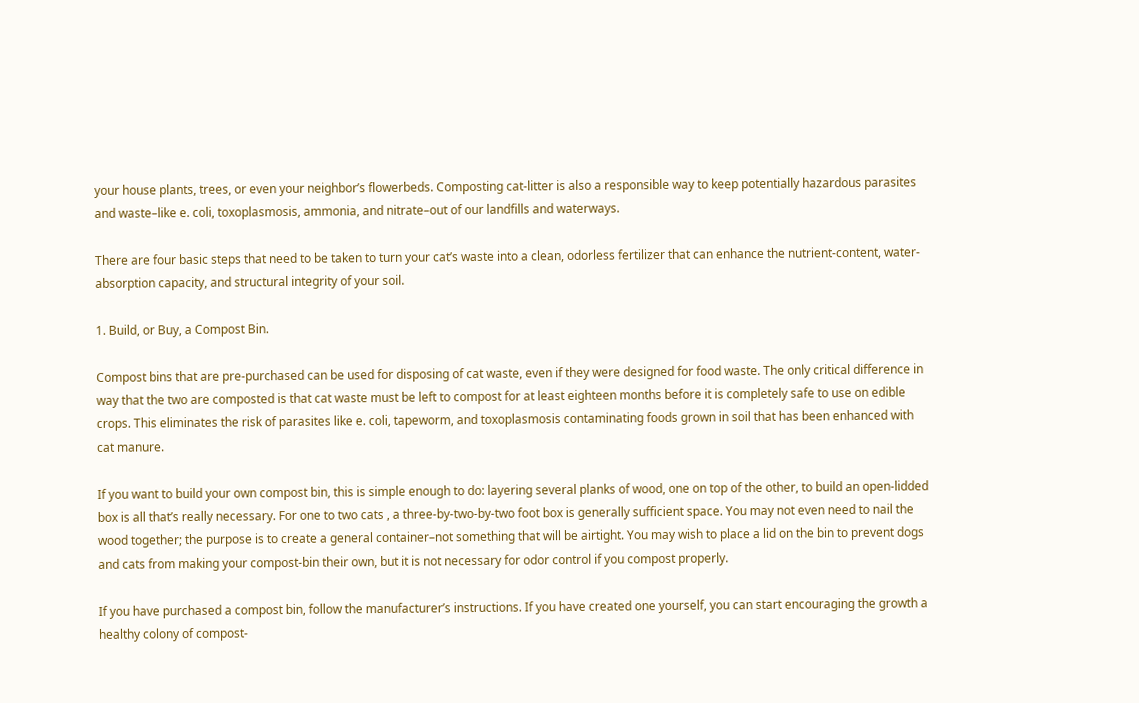your house plants, trees, or even your neighbor’s flowerbeds. Composting cat-litter is also a responsible way to keep potentially hazardous parasites and waste–like e. coli, toxoplasmosis, ammonia, and nitrate–out of our landfills and waterways.

There are four basic steps that need to be taken to turn your cat’s waste into a clean, odorless fertilizer that can enhance the nutrient-content, water-absorption capacity, and structural integrity of your soil.

1. Build, or Buy, a Compost Bin.

Compost bins that are pre-purchased can be used for disposing of cat waste, even if they were designed for food waste. The only critical difference in way that the two are composted is that cat waste must be left to compost for at least eighteen months before it is completely safe to use on edible crops. This eliminates the risk of parasites like e. coli, tapeworm, and toxoplasmosis contaminating foods grown in soil that has been enhanced with cat manure.

If you want to build your own compost bin, this is simple enough to do: layering several planks of wood, one on top of the other, to build an open-lidded box is all that’s really necessary. For one to two cats , a three-by-two-by-two foot box is generally sufficient space. You may not even need to nail the wood together; the purpose is to create a general container–not something that will be airtight. You may wish to place a lid on the bin to prevent dogs and cats from making your compost-bin their own, but it is not necessary for odor control if you compost properly.

If you have purchased a compost bin, follow the manufacturer’s instructions. If you have created one yourself, you can start encouraging the growth a healthy colony of compost-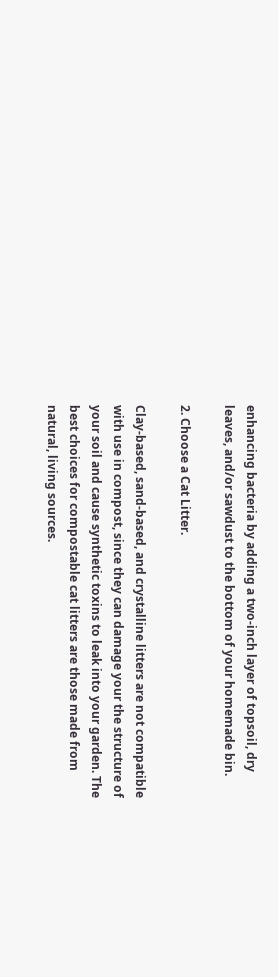enhancing bacteria by adding a two-inch layer of topsoil, dry leaves, and/or sawdust to the bottom of your homemade bin.

2. Choose a Cat Litter.

Clay-based, sand-based, and crystalline litters are not compatible with use in compost, since they can damage your the structure of your soil and cause synthetic toxins to leak into your garden. The best choices for compostable cat litters are those made from natural, living sources.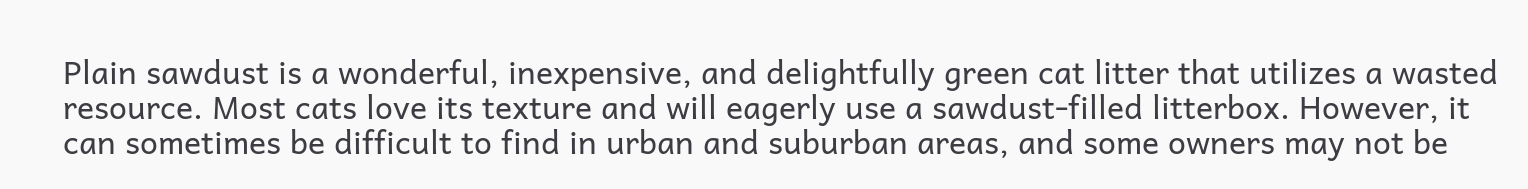Plain sawdust is a wonderful, inexpensive, and delightfully green cat litter that utilizes a wasted resource. Most cats love its texture and will eagerly use a sawdust-filled litterbox. However, it can sometimes be difficult to find in urban and suburban areas, and some owners may not be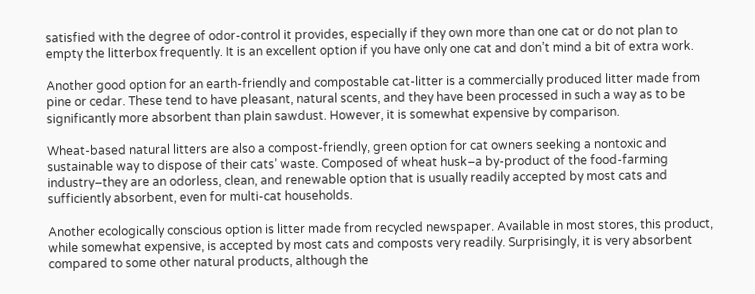satisfied with the degree of odor-control it provides, especially if they own more than one cat or do not plan to empty the litterbox frequently. It is an excellent option if you have only one cat and don’t mind a bit of extra work.

Another good option for an earth-friendly and compostable cat-litter is a commercially produced litter made from pine or cedar. These tend to have pleasant, natural scents, and they have been processed in such a way as to be significantly more absorbent than plain sawdust. However, it is somewhat expensive by comparison.

Wheat-based natural litters are also a compost-friendly, green option for cat owners seeking a nontoxic and sustainable way to dispose of their cats’ waste. Composed of wheat husk–a by-product of the food-farming industry–they are an odorless, clean, and renewable option that is usually readily accepted by most cats and sufficiently absorbent, even for multi-cat households.

Another ecologically conscious option is litter made from recycled newspaper. Available in most stores, this product, while somewhat expensive, is accepted by most cats and composts very readily. Surprisingly, it is very absorbent compared to some other natural products, although the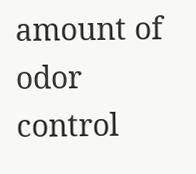amount of odor control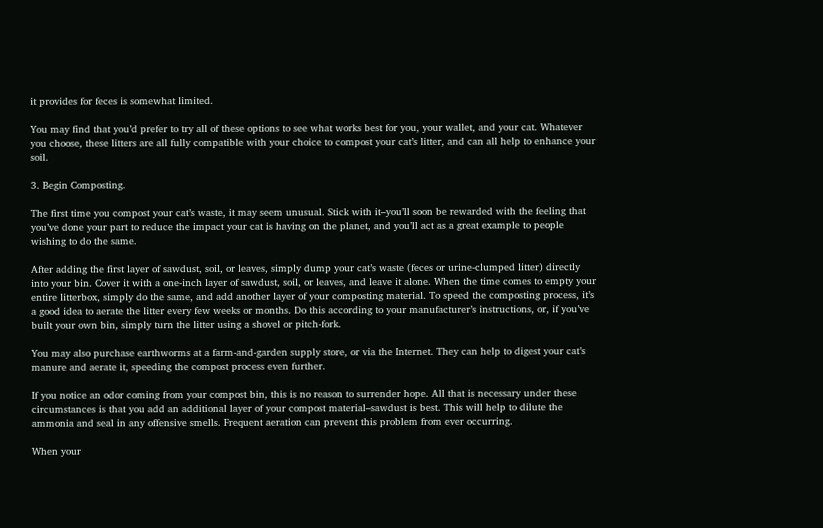it provides for feces is somewhat limited.

You may find that you’d prefer to try all of these options to see what works best for you, your wallet, and your cat. Whatever you choose, these litters are all fully compatible with your choice to compost your cat’s litter, and can all help to enhance your soil.

3. Begin Composting.

The first time you compost your cat’s waste, it may seem unusual. Stick with it–you’ll soon be rewarded with the feeling that you’ve done your part to reduce the impact your cat is having on the planet, and you’ll act as a great example to people wishing to do the same.

After adding the first layer of sawdust, soil, or leaves, simply dump your cat’s waste (feces or urine-clumped litter) directly into your bin. Cover it with a one-inch layer of sawdust, soil, or leaves, and leave it alone. When the time comes to empty your entire litterbox, simply do the same, and add another layer of your composting material. To speed the composting process, it’s a good idea to aerate the litter every few weeks or months. Do this according to your manufacturer’s instructions, or, if you’ve built your own bin, simply turn the litter using a shovel or pitch-fork.

You may also purchase earthworms at a farm-and-garden supply store, or via the Internet. They can help to digest your cat’s manure and aerate it, speeding the compost process even further.

If you notice an odor coming from your compost bin, this is no reason to surrender hope. All that is necessary under these circumstances is that you add an additional layer of your compost material–sawdust is best. This will help to dilute the ammonia and seal in any offensive smells. Frequent aeration can prevent this problem from ever occurring.

When your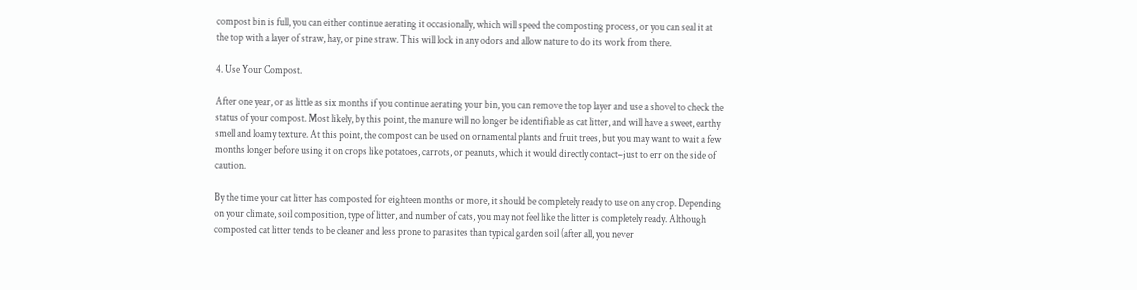compost bin is full, you can either continue aerating it occasionally, which will speed the composting process, or you can seal it at the top with a layer of straw, hay, or pine straw. This will lock in any odors and allow nature to do its work from there.

4. Use Your Compost.

After one year, or as little as six months if you continue aerating your bin, you can remove the top layer and use a shovel to check the status of your compost. Most likely, by this point, the manure will no longer be identifiable as cat litter, and will have a sweet, earthy smell and loamy texture. At this point, the compost can be used on ornamental plants and fruit trees, but you may want to wait a few months longer before using it on crops like potatoes, carrots, or peanuts, which it would directly contact–just to err on the side of caution.

By the time your cat litter has composted for eighteen months or more, it should be completely ready to use on any crop. Depending on your climate, soil composition, type of litter, and number of cats, you may not feel like the litter is completely ready. Although composted cat litter tends to be cleaner and less prone to parasites than typical garden soil (after all, you never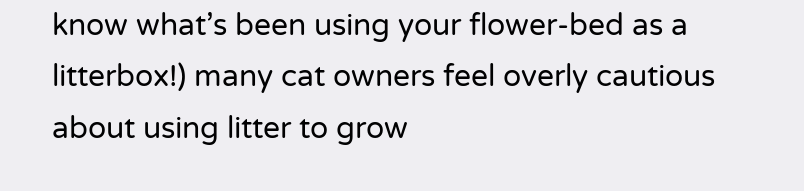know what’s been using your flower-bed as a litterbox!) many cat owners feel overly cautious about using litter to grow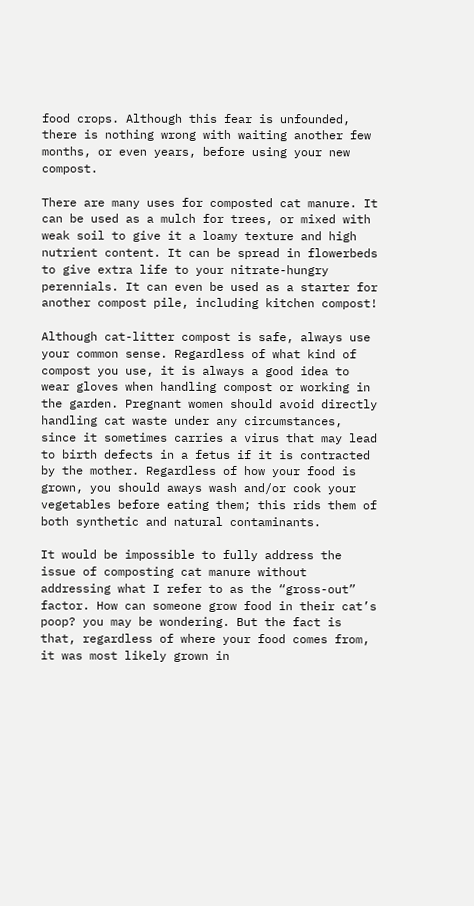food crops. Although this fear is unfounded, there is nothing wrong with waiting another few months, or even years, before using your new compost.

There are many uses for composted cat manure. It can be used as a mulch for trees, or mixed with weak soil to give it a loamy texture and high nutrient content. It can be spread in flowerbeds to give extra life to your nitrate-hungry perennials. It can even be used as a starter for another compost pile, including kitchen compost!

Although cat-litter compost is safe, always use your common sense. Regardless of what kind of compost you use, it is always a good idea to wear gloves when handling compost or working in the garden. Pregnant women should avoid directly handling cat waste under any circumstances, since it sometimes carries a virus that may lead to birth defects in a fetus if it is contracted by the mother. Regardless of how your food is grown, you should aways wash and/or cook your vegetables before eating them; this rids them of both synthetic and natural contaminants.

It would be impossible to fully address the issue of composting cat manure without addressing what I refer to as the “gross-out” factor. How can someone grow food in their cat’s poop? you may be wondering. But the fact is that, regardless of where your food comes from, it was most likely grown in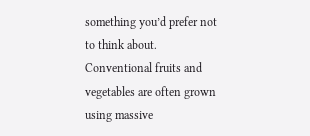something you’d prefer not to think about. Conventional fruits and vegetables are often grown using massive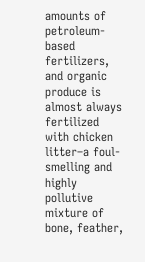amounts of petroleum-based fertilizers, and organic produce is almost always fertilized with chicken litter–a foul-smelling and highly pollutive mixture of bone, feather,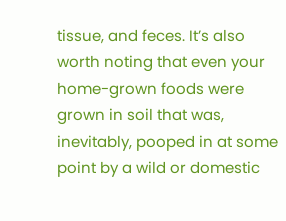tissue, and feces. It’s also worth noting that even your home-grown foods were grown in soil that was, inevitably, pooped in at some point by a wild or domestic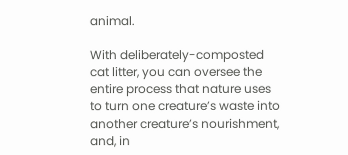animal.

With deliberately-composted cat litter, you can oversee the entire process that nature uses to turn one creature’s waste into another creature’s nourishment, and, in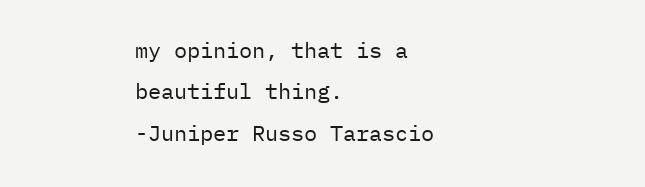my opinion, that is a beautiful thing.   -Juniper Russo Tarascio